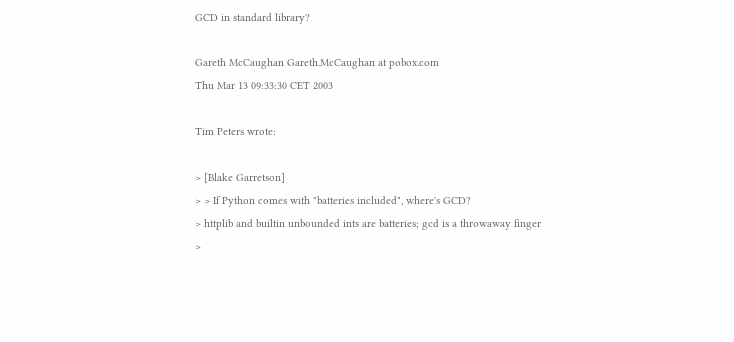GCD in standard library?

Gareth McCaughan Gareth.McCaughan at pobox.com
Thu Mar 13 09:33:30 CET 2003

Tim Peters wrote:

> [Blake Garretson]
> > If Python comes with "batteries included", where's GCD?
> httplib and builtin unbounded ints are batteries; gcd is a throwaway finger
>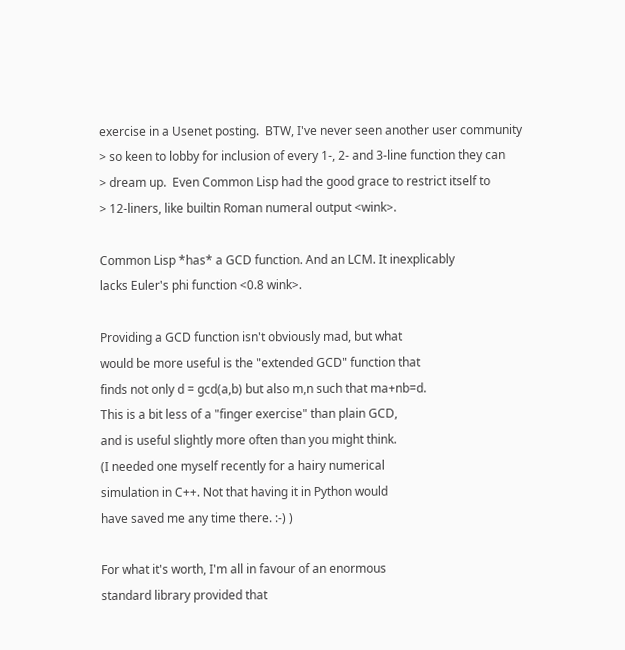exercise in a Usenet posting.  BTW, I've never seen another user community
> so keen to lobby for inclusion of every 1-, 2- and 3-line function they can
> dream up.  Even Common Lisp had the good grace to restrict itself to
> 12-liners, like builtin Roman numeral output <wink>.

Common Lisp *has* a GCD function. And an LCM. It inexplicably
lacks Euler's phi function <0.8 wink>.

Providing a GCD function isn't obviously mad, but what
would be more useful is the "extended GCD" function that
finds not only d = gcd(a,b) but also m,n such that ma+nb=d.
This is a bit less of a "finger exercise" than plain GCD,
and is useful slightly more often than you might think.
(I needed one myself recently for a hairy numerical
simulation in C++. Not that having it in Python would
have saved me any time there. :-) )

For what it's worth, I'm all in favour of an enormous
standard library provided that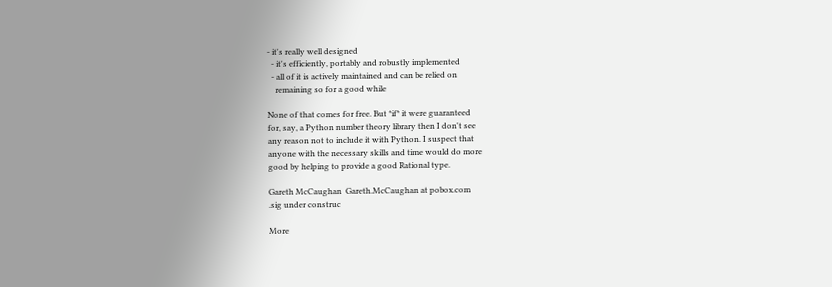- it's really well designed
  - it's efficiently, portably and robustly implemented
  - all of it is actively maintained and can be relied on
    remaining so for a good while

None of that comes for free. But *if* it were guaranteed
for, say, a Python number theory library then I don't see
any reason not to include it with Python. I suspect that
anyone with the necessary skills and time would do more
good by helping to provide a good Rational type.

Gareth McCaughan  Gareth.McCaughan at pobox.com
.sig under construc

More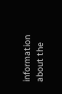information about the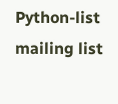Python-list mailing list